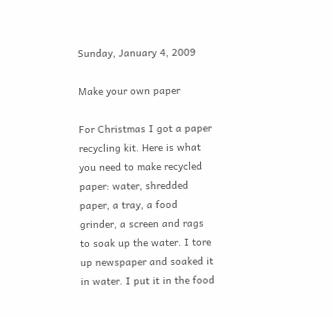Sunday, January 4, 2009

Make your own paper

For Christmas I got a paper recycling kit. Here is what you need to make recycled paper: water, shredded paper, a tray, a food grinder, a screen and rags to soak up the water. I tore up newspaper and soaked it in water. I put it in the food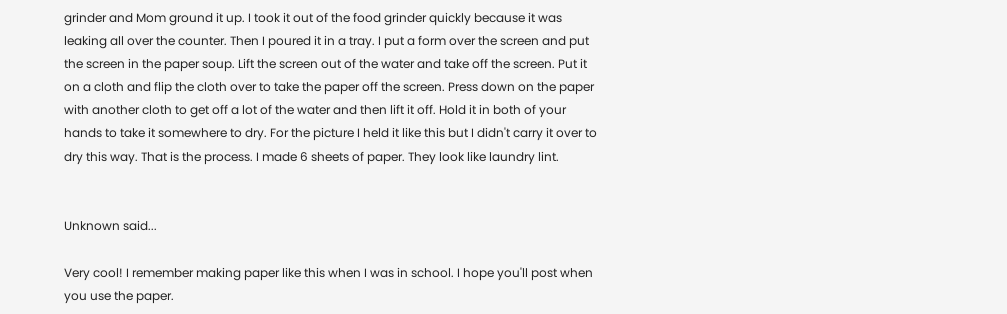grinder and Mom ground it up. I took it out of the food grinder quickly because it was leaking all over the counter. Then I poured it in a tray. I put a form over the screen and put the screen in the paper soup. Lift the screen out of the water and take off the screen. Put it on a cloth and flip the cloth over to take the paper off the screen. Press down on the paper with another cloth to get off a lot of the water and then lift it off. Hold it in both of your hands to take it somewhere to dry. For the picture I held it like this but I didn't carry it over to dry this way. That is the process. I made 6 sheets of paper. They look like laundry lint.


Unknown said...

Very cool! I remember making paper like this when I was in school. I hope you'll post when you use the paper.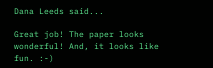Dana Leeds said...

Great job! The paper looks wonderful! And, it looks like fun. :-)